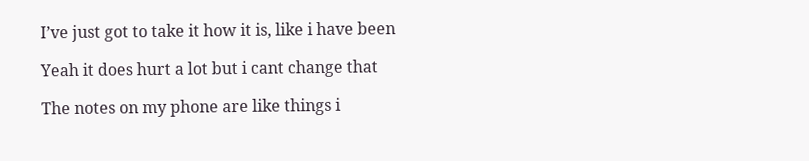I’ve just got to take it how it is, like i have been

Yeah it does hurt a lot but i cant change that

The notes on my phone are like things i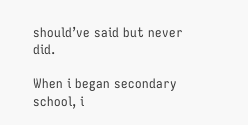should’ve said but never did.

When i began secondary school, i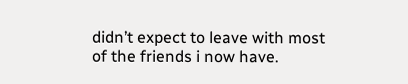didn’t expect to leave with most of the friends i now have.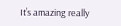It’s amazing really